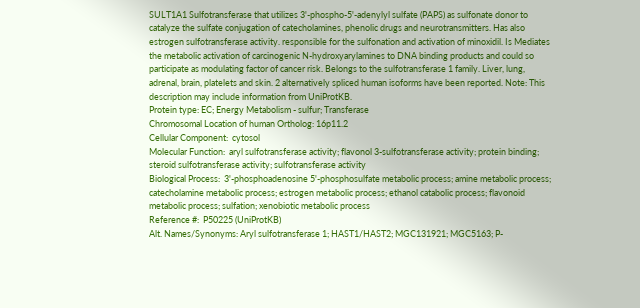SULT1A1 Sulfotransferase that utilizes 3'-phospho-5'-adenylyl sulfate (PAPS) as sulfonate donor to catalyze the sulfate conjugation of catecholamines, phenolic drugs and neurotransmitters. Has also estrogen sulfotransferase activity. responsible for the sulfonation and activation of minoxidil. Is Mediates the metabolic activation of carcinogenic N-hydroxyarylamines to DNA binding products and could so participate as modulating factor of cancer risk. Belongs to the sulfotransferase 1 family. Liver, lung, adrenal, brain, platelets and skin. 2 alternatively spliced human isoforms have been reported. Note: This description may include information from UniProtKB.
Protein type: EC; Energy Metabolism - sulfur; Transferase
Chromosomal Location of human Ortholog: 16p11.2
Cellular Component:  cytosol
Molecular Function:  aryl sulfotransferase activity; flavonol 3-sulfotransferase activity; protein binding; steroid sulfotransferase activity; sulfotransferase activity
Biological Process:  3'-phosphoadenosine 5'-phosphosulfate metabolic process; amine metabolic process; catecholamine metabolic process; estrogen metabolic process; ethanol catabolic process; flavonoid metabolic process; sulfation; xenobiotic metabolic process
Reference #:  P50225 (UniProtKB)
Alt. Names/Synonyms: Aryl sulfotransferase 1; HAST1/HAST2; MGC131921; MGC5163; P-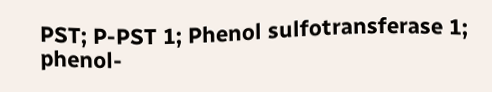PST; P-PST 1; Phenol sulfotransferase 1; phenol-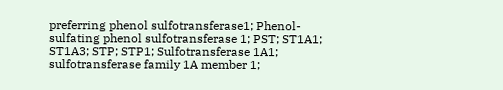preferring phenol sulfotransferase1; Phenol-sulfating phenol sulfotransferase 1; PST; ST1A1; ST1A3; STP; STP1; Sulfotransferase 1A1; sulfotransferase family 1A member 1;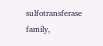sulfotransferase family,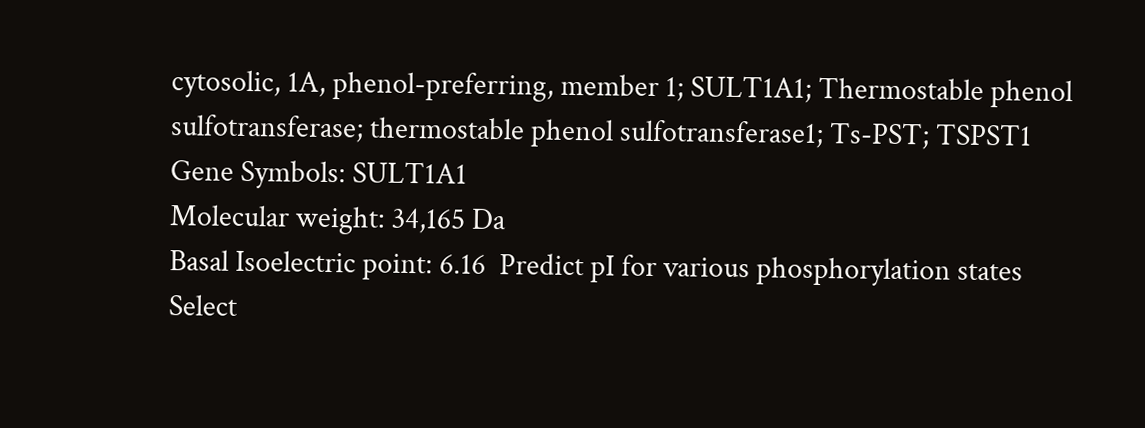cytosolic, 1A, phenol-preferring, member 1; SULT1A1; Thermostable phenol sulfotransferase; thermostable phenol sulfotransferase1; Ts-PST; TSPST1
Gene Symbols: SULT1A1
Molecular weight: 34,165 Da
Basal Isoelectric point: 6.16  Predict pI for various phosphorylation states
Select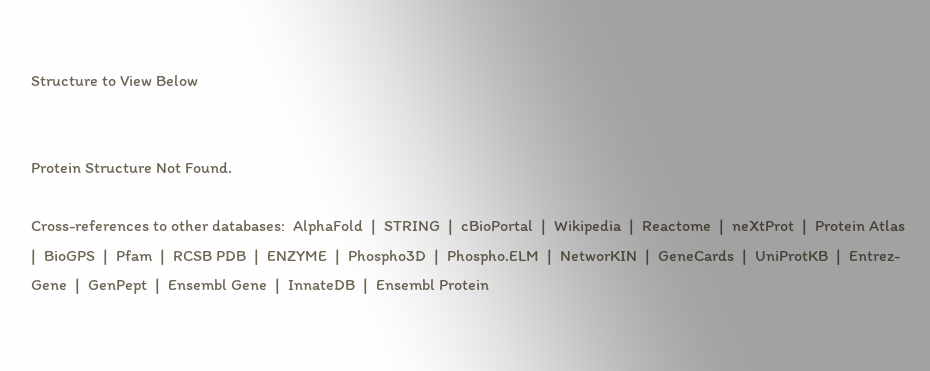Structure to View Below


Protein Structure Not Found.

Cross-references to other databases:  AlphaFold  |  STRING  |  cBioPortal  |  Wikipedia  |  Reactome  |  neXtProt  |  Protein Atlas  |  BioGPS  |  Pfam  |  RCSB PDB  |  ENZYME  |  Phospho3D  |  Phospho.ELM  |  NetworKIN  |  GeneCards  |  UniProtKB  |  Entrez-Gene  |  GenPept  |  Ensembl Gene  |  InnateDB  |  Ensembl Protein